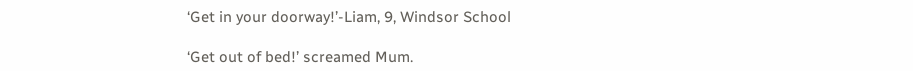‘Get in your doorway!’-Liam, 9, Windsor School

‘Get out of bed!’ screamed Mum.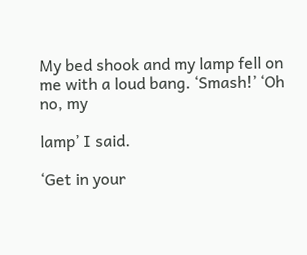My bed shook and my lamp fell on me with a loud bang. ‘Smash!’ ‘Oh no, my

lamp’ I said.

‘Get in your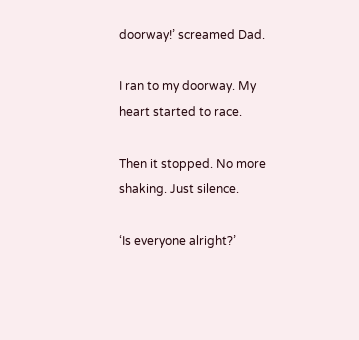doorway!’ screamed Dad.

I ran to my doorway. My heart started to race.

Then it stopped. No more shaking. Just silence.

‘Is everyone alright?’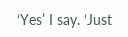‘Yes’ I say. ‘Just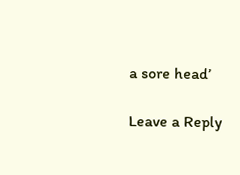a sore head’

Leave a Reply